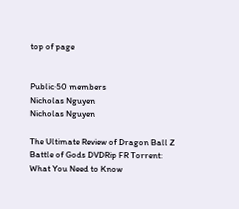top of page


Public·50 members
Nicholas Nguyen
Nicholas Nguyen

The Ultimate Review of Dragon Ball Z Battle of Gods DVDRip FR Torrent: What You Need to Know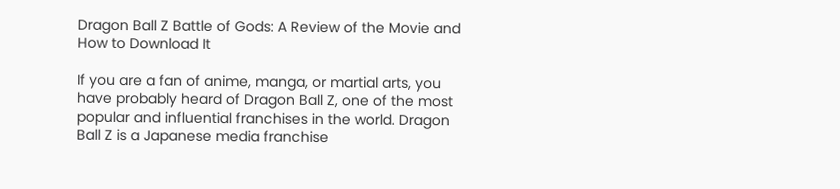Dragon Ball Z Battle of Gods: A Review of the Movie and How to Download It

If you are a fan of anime, manga, or martial arts, you have probably heard of Dragon Ball Z, one of the most popular and influential franchises in the world. Dragon Ball Z is a Japanese media franchise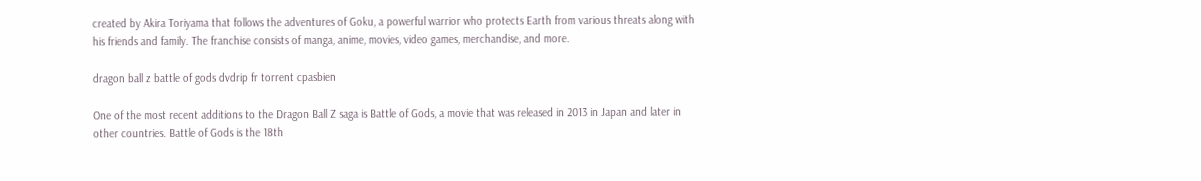created by Akira Toriyama that follows the adventures of Goku, a powerful warrior who protects Earth from various threats along with his friends and family. The franchise consists of manga, anime, movies, video games, merchandise, and more.

dragon ball z battle of gods dvdrip fr torrent cpasbien

One of the most recent additions to the Dragon Ball Z saga is Battle of Gods, a movie that was released in 2013 in Japan and later in other countries. Battle of Gods is the 18th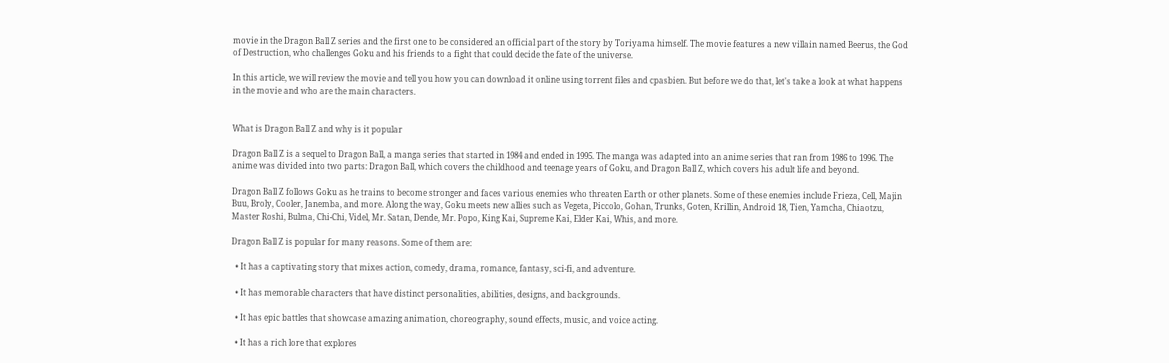movie in the Dragon Ball Z series and the first one to be considered an official part of the story by Toriyama himself. The movie features a new villain named Beerus, the God of Destruction, who challenges Goku and his friends to a fight that could decide the fate of the universe.

In this article, we will review the movie and tell you how you can download it online using torrent files and cpasbien. But before we do that, let's take a look at what happens in the movie and who are the main characters.


What is Dragon Ball Z and why is it popular

Dragon Ball Z is a sequel to Dragon Ball, a manga series that started in 1984 and ended in 1995. The manga was adapted into an anime series that ran from 1986 to 1996. The anime was divided into two parts: Dragon Ball, which covers the childhood and teenage years of Goku, and Dragon Ball Z, which covers his adult life and beyond.

Dragon Ball Z follows Goku as he trains to become stronger and faces various enemies who threaten Earth or other planets. Some of these enemies include Frieza, Cell, Majin Buu, Broly, Cooler, Janemba, and more. Along the way, Goku meets new allies such as Vegeta, Piccolo, Gohan, Trunks, Goten, Krillin, Android 18, Tien, Yamcha, Chiaotzu, Master Roshi, Bulma, Chi-Chi, Videl, Mr. Satan, Dende, Mr. Popo, King Kai, Supreme Kai, Elder Kai, Whis, and more.

Dragon Ball Z is popular for many reasons. Some of them are:

  • It has a captivating story that mixes action, comedy, drama, romance, fantasy, sci-fi, and adventure.

  • It has memorable characters that have distinct personalities, abilities, designs, and backgrounds.

  • It has epic battles that showcase amazing animation, choreography, sound effects, music, and voice acting.

  • It has a rich lore that explores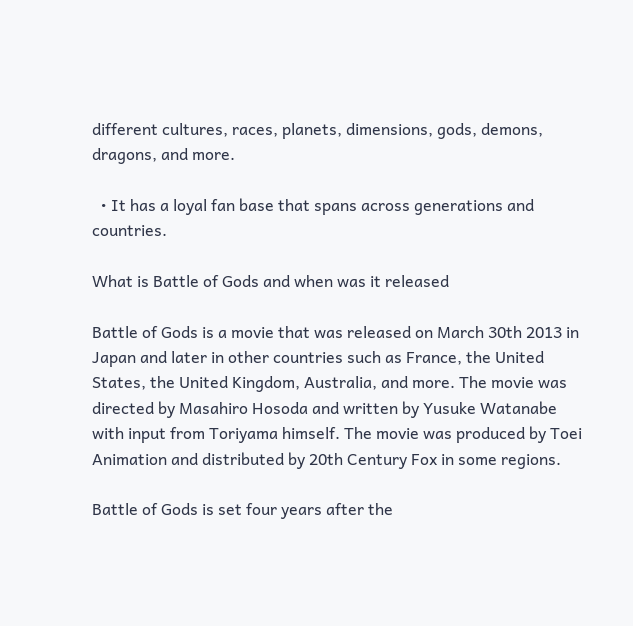different cultures, races, planets, dimensions, gods, demons, dragons, and more.

  • It has a loyal fan base that spans across generations and countries.

What is Battle of Gods and when was it released

Battle of Gods is a movie that was released on March 30th 2013 in Japan and later in other countries such as France, the United States, the United Kingdom, Australia, and more. The movie was directed by Masahiro Hosoda and written by Yusuke Watanabe with input from Toriyama himself. The movie was produced by Toei Animation and distributed by 20th Century Fox in some regions.

Battle of Gods is set four years after the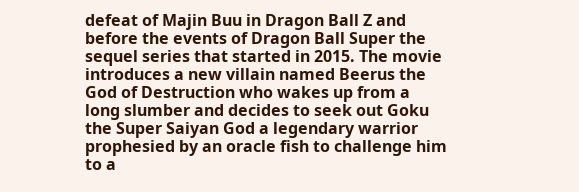defeat of Majin Buu in Dragon Ball Z and before the events of Dragon Ball Super the sequel series that started in 2015. The movie introduces a new villain named Beerus the God of Destruction who wakes up from a long slumber and decides to seek out Goku the Super Saiyan God a legendary warrior prophesied by an oracle fish to challenge him to a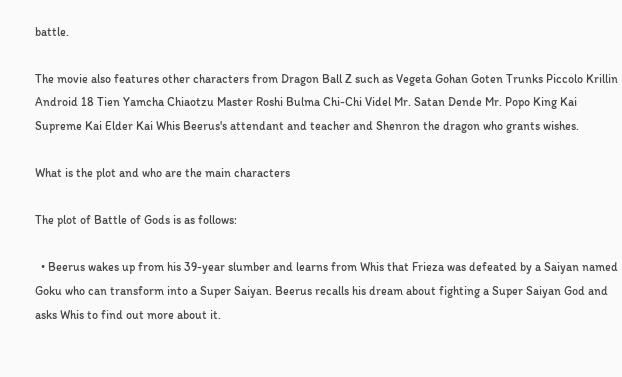battle.

The movie also features other characters from Dragon Ball Z such as Vegeta Gohan Goten Trunks Piccolo Krillin Android 18 Tien Yamcha Chiaotzu Master Roshi Bulma Chi-Chi Videl Mr. Satan Dende Mr. Popo King Kai Supreme Kai Elder Kai Whis Beerus's attendant and teacher and Shenron the dragon who grants wishes.

What is the plot and who are the main characters

The plot of Battle of Gods is as follows:

  • Beerus wakes up from his 39-year slumber and learns from Whis that Frieza was defeated by a Saiyan named Goku who can transform into a Super Saiyan. Beerus recalls his dream about fighting a Super Saiyan God and asks Whis to find out more about it.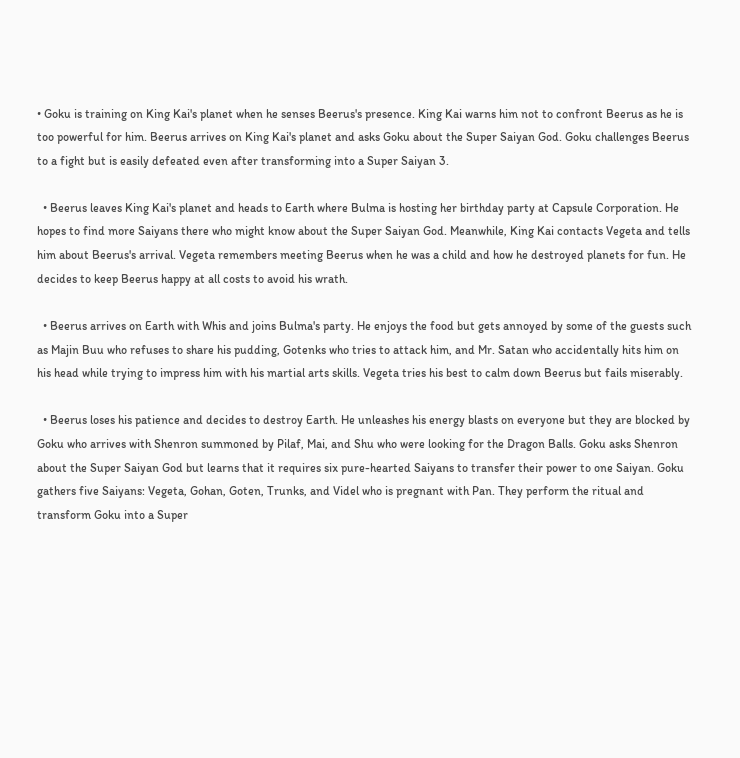• Goku is training on King Kai's planet when he senses Beerus's presence. King Kai warns him not to confront Beerus as he is too powerful for him. Beerus arrives on King Kai's planet and asks Goku about the Super Saiyan God. Goku challenges Beerus to a fight but is easily defeated even after transforming into a Super Saiyan 3.

  • Beerus leaves King Kai's planet and heads to Earth where Bulma is hosting her birthday party at Capsule Corporation. He hopes to find more Saiyans there who might know about the Super Saiyan God. Meanwhile, King Kai contacts Vegeta and tells him about Beerus's arrival. Vegeta remembers meeting Beerus when he was a child and how he destroyed planets for fun. He decides to keep Beerus happy at all costs to avoid his wrath.

  • Beerus arrives on Earth with Whis and joins Bulma's party. He enjoys the food but gets annoyed by some of the guests such as Majin Buu who refuses to share his pudding, Gotenks who tries to attack him, and Mr. Satan who accidentally hits him on his head while trying to impress him with his martial arts skills. Vegeta tries his best to calm down Beerus but fails miserably.

  • Beerus loses his patience and decides to destroy Earth. He unleashes his energy blasts on everyone but they are blocked by Goku who arrives with Shenron summoned by Pilaf, Mai, and Shu who were looking for the Dragon Balls. Goku asks Shenron about the Super Saiyan God but learns that it requires six pure-hearted Saiyans to transfer their power to one Saiyan. Goku gathers five Saiyans: Vegeta, Gohan, Goten, Trunks, and Videl who is pregnant with Pan. They perform the ritual and transform Goku into a Super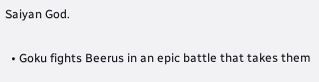Saiyan God.

  • Goku fights Beerus in an epic battle that takes them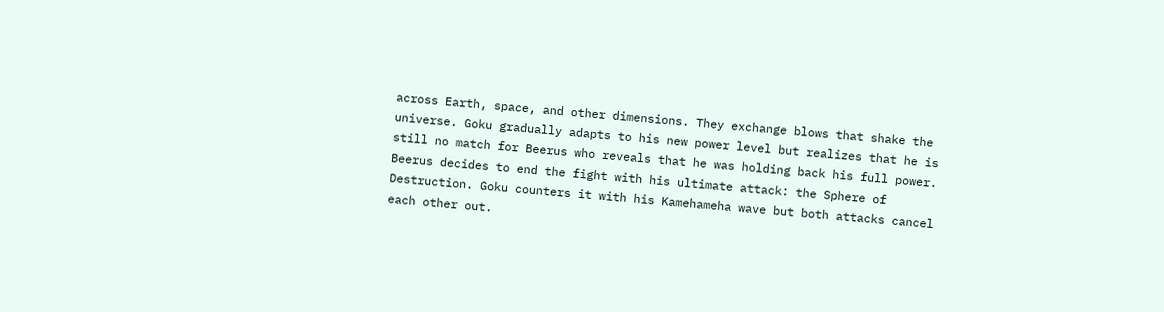across Earth, space, and other dimensions. They exchange blows that shake the universe. Goku gradually adapts to his new power level but realizes that he is still no match for Beerus who reveals that he was holding back his full power. Beerus decides to end the fight with his ultimate attack: the Sphere of Destruction. Goku counters it with his Kamehameha wave but both attacks cancel each other out.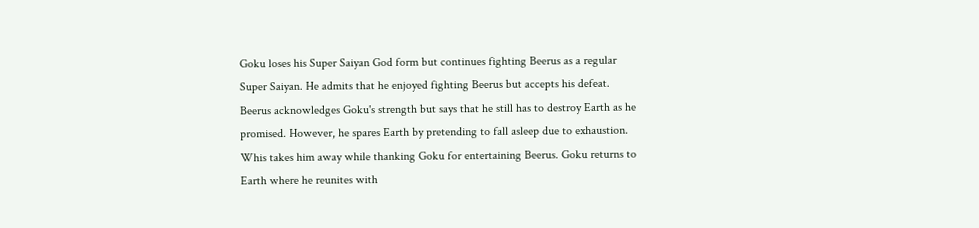Goku loses his Super Saiyan God form but continues fighting Beerus as a regular Super Saiyan. He admits that he enjoyed fighting Beerus but accepts his defeat. Beerus acknowledges Goku's strength but says that he still has to destroy Earth as he promised. However, he spares Earth by pretending to fall asleep due to exhaustion. Whis takes him away while thanking Goku for entertaining Beerus. Goku returns to Earth where he reunites with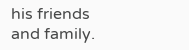his friends and family.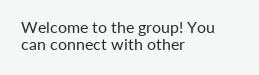Welcome to the group! You can connect with other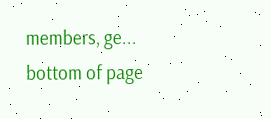members, ge...
bottom of page